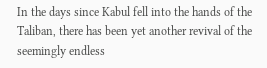In the days since Kabul fell into the hands of the Taliban, there has been yet another revival of the seemingly endless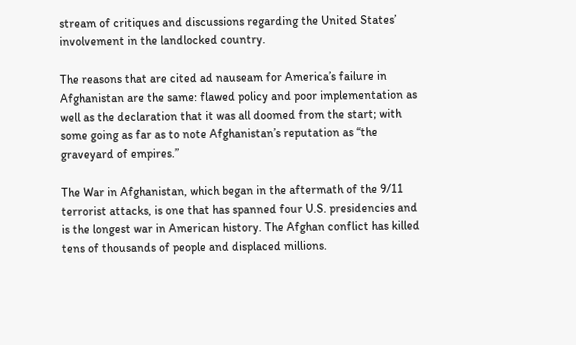stream of critiques and discussions regarding the United States’ involvement in the landlocked country.

The reasons that are cited ad nauseam for America’s failure in Afghanistan are the same: flawed policy and poor implementation as well as the declaration that it was all doomed from the start; with some going as far as to note Afghanistan’s reputation as “the graveyard of empires.”

The War in Afghanistan, which began in the aftermath of the 9/11 terrorist attacks, is one that has spanned four U.S. presidencies and is the longest war in American history. The Afghan conflict has killed tens of thousands of people and displaced millions.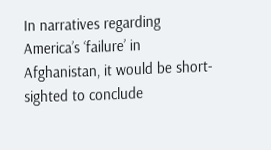In narratives regarding America’s ‘failure’ in Afghanistan, it would be short-sighted to conclude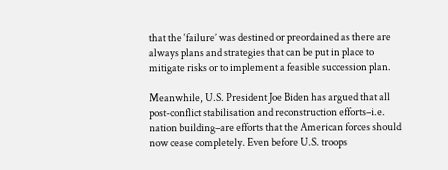that the ‘failure’ was destined or preordained as there are always plans and strategies that can be put in place to mitigate risks or to implement a feasible succession plan.

Meanwhile, U.S. President Joe Biden has argued that all post-conflict stabilisation and reconstruction efforts–i.e. nation building–are efforts that the American forces should now cease completely. Even before U.S. troops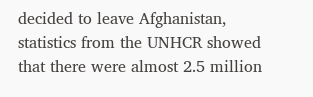decided to leave Afghanistan, statistics from the UNHCR showed that there were almost 2.5 million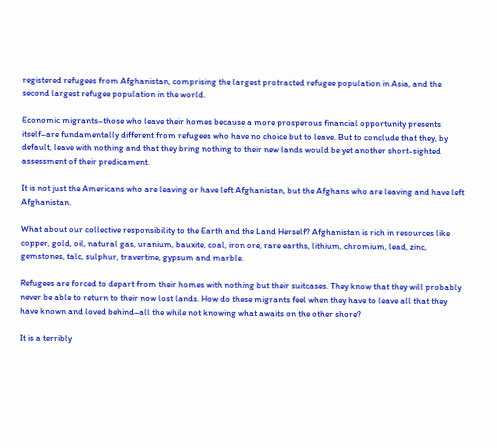registered refugees from Afghanistan, comprising the largest protracted refugee population in Asia, and the second largest refugee population in the world.

Economic migrants–those who leave their homes because a more prosperous financial opportunity presents itself–are fundamentally different from refugees who have no choice but to leave. But to conclude that they, by default, leave with nothing and that they bring nothing to their new lands would be yet another short-sighted assessment of their predicament.

It is not just the Americans who are leaving or have left Afghanistan, but the Afghans who are leaving and have left Afghanistan.

What about our collective responsibility to the Earth and the Land Herself? Afghanistan is rich in resources like copper, gold, oil, natural gas, uranium, bauxite, coal, iron ore, rare earths, lithium, chromium, lead, zinc, gemstones, talc, sulphur, travertine, gypsum and marble.

Refugees are forced to depart from their homes with nothing but their suitcases. They know that they will probably never be able to return to their now lost lands. How do these migrants feel when they have to leave all that they have known and loved behind–all the while not knowing what awaits on the other shore?

It is a terribly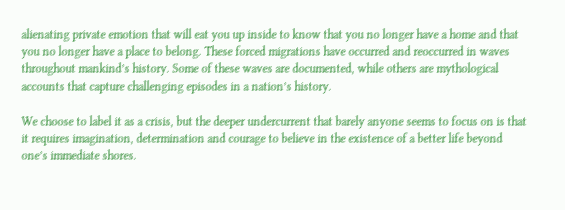alienating private emotion that will eat you up inside to know that you no longer have a home and that you no longer have a place to belong. These forced migrations have occurred and reoccurred in waves throughout mankind’s history. Some of these waves are documented, while others are mythological accounts that capture challenging episodes in a nation’s history.

We choose to label it as a crisis, but the deeper undercurrent that barely anyone seems to focus on is that it requires imagination, determination and courage to believe in the existence of a better life beyond one’s immediate shores.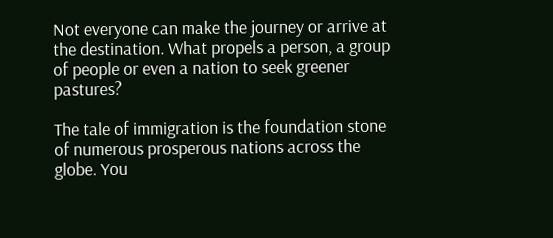Not everyone can make the journey or arrive at the destination. What propels a person, a group of people or even a nation to seek greener pastures?

The tale of immigration is the foundation stone of numerous prosperous nations across the globe. You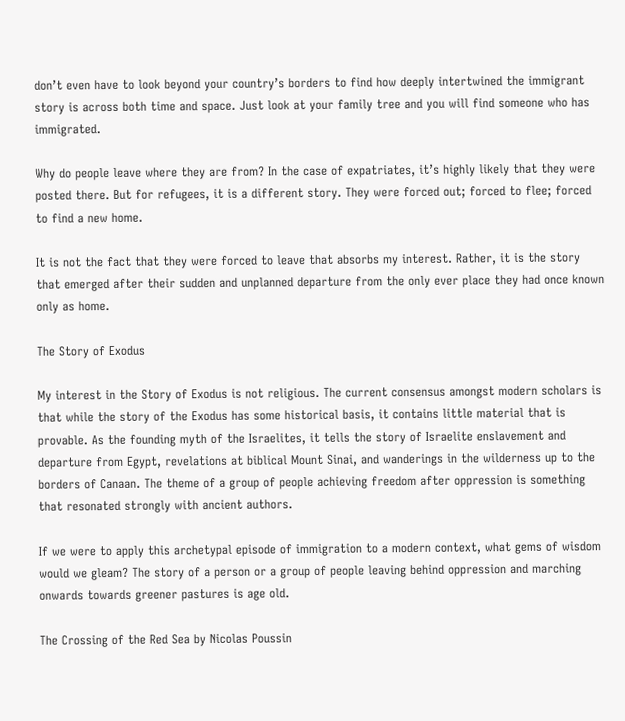don’t even have to look beyond your country’s borders to find how deeply intertwined the immigrant story is across both time and space. Just look at your family tree and you will find someone who has immigrated.

Why do people leave where they are from? In the case of expatriates, it’s highly likely that they were posted there. But for refugees, it is a different story. They were forced out; forced to flee; forced to find a new home.

It is not the fact that they were forced to leave that absorbs my interest. Rather, it is the story that emerged after their sudden and unplanned departure from the only ever place they had once known only as home.

The Story of Exodus

My interest in the Story of Exodus is not religious. The current consensus amongst modern scholars is that while the story of the Exodus has some historical basis, it contains little material that is provable. As the founding myth of the Israelites, it tells the story of Israelite enslavement and departure from Egypt, revelations at biblical Mount Sinai, and wanderings in the wilderness up to the borders of Canaan. The theme of a group of people achieving freedom after oppression is something that resonated strongly with ancient authors.

If we were to apply this archetypal episode of immigration to a modern context, what gems of wisdom would we gleam? The story of a person or a group of people leaving behind oppression and marching onwards towards greener pastures is age old.

The Crossing of the Red Sea by Nicolas Poussin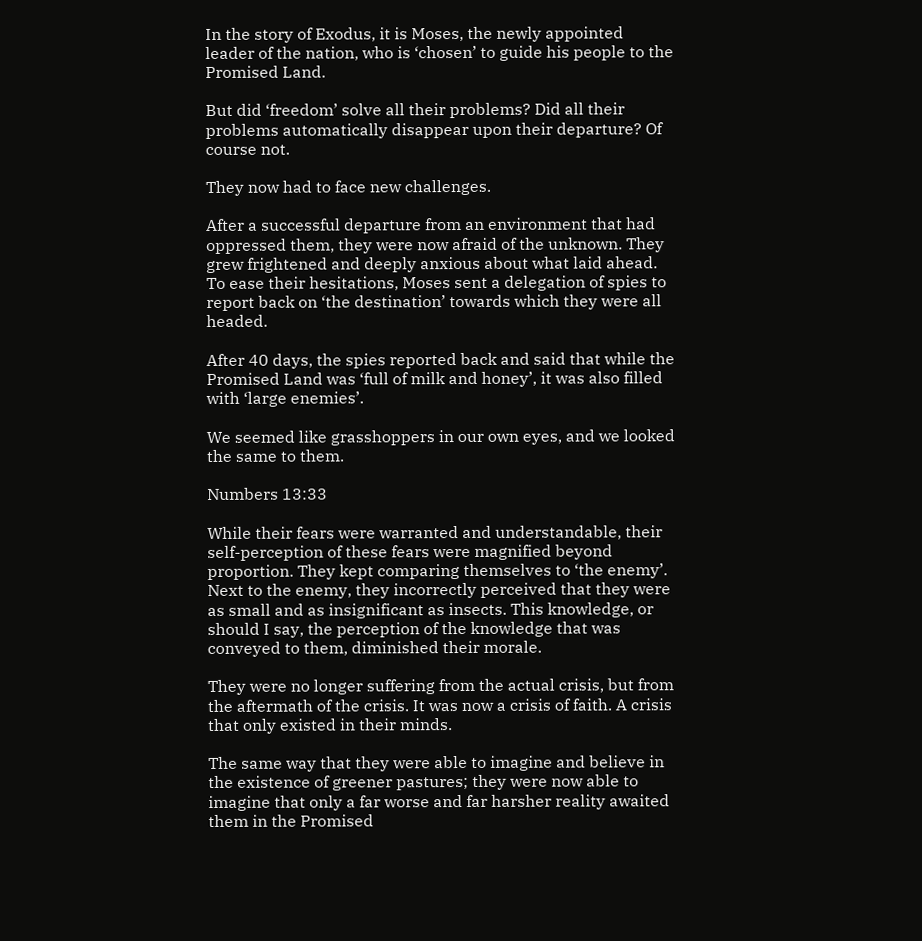In the story of Exodus, it is Moses, the newly appointed leader of the nation, who is ‘chosen’ to guide his people to the Promised Land.

But did ‘freedom’ solve all their problems? Did all their problems automatically disappear upon their departure? Of course not.

They now had to face new challenges.

After a successful departure from an environment that had oppressed them, they were now afraid of the unknown. They grew frightened and deeply anxious about what laid ahead. To ease their hesitations, Moses sent a delegation of spies to report back on ‘the destination’ towards which they were all headed.

After 40 days, the spies reported back and said that while the Promised Land was ‘full of milk and honey’, it was also filled with ‘large enemies’.

We seemed like grasshoppers in our own eyes, and we looked the same to them.

Numbers 13:33

While their fears were warranted and understandable, their self-perception of these fears were magnified beyond proportion. They kept comparing themselves to ‘the enemy’. Next to the enemy, they incorrectly perceived that they were as small and as insignificant as insects. This knowledge, or should I say, the perception of the knowledge that was conveyed to them, diminished their morale.

They were no longer suffering from the actual crisis, but from the aftermath of the crisis. It was now a crisis of faith. A crisis that only existed in their minds.

The same way that they were able to imagine and believe in the existence of greener pastures; they were now able to imagine that only a far worse and far harsher reality awaited them in the Promised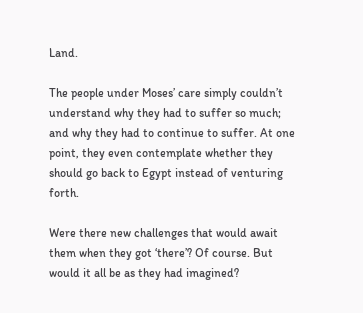Land.

The people under Moses’ care simply couldn’t understand why they had to suffer so much; and why they had to continue to suffer. At one point, they even contemplate whether they should go back to Egypt instead of venturing forth.

Were there new challenges that would await them when they got ‘there’? Of course. But would it all be as they had imagined?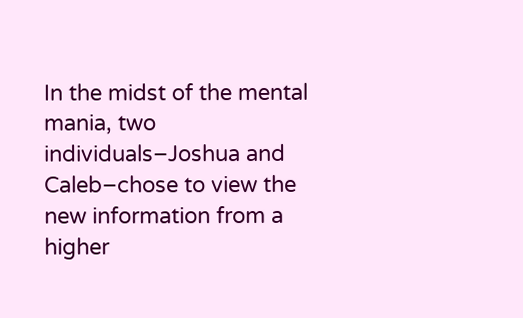In the midst of the mental mania, two individuals–Joshua and Caleb–chose to view the new information from a higher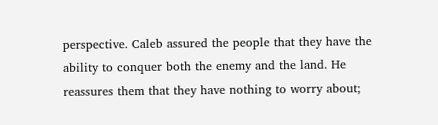perspective. Caleb assured the people that they have the ability to conquer both the enemy and the land. He reassures them that they have nothing to worry about;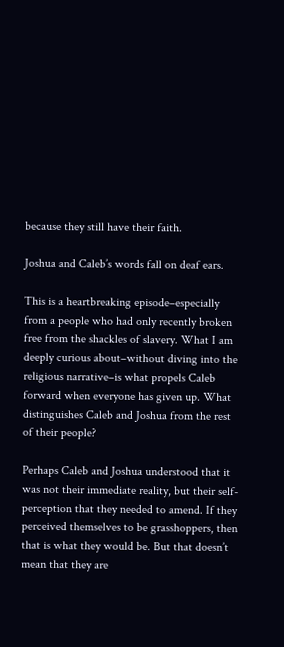because they still have their faith.

Joshua and Caleb’s words fall on deaf ears.

This is a heartbreaking episode–especially from a people who had only recently broken free from the shackles of slavery. What I am deeply curious about–without diving into the religious narrative–is what propels Caleb forward when everyone has given up. What distinguishes Caleb and Joshua from the rest of their people?

Perhaps Caleb and Joshua understood that it was not their immediate reality, but their self-perception that they needed to amend. If they perceived themselves to be grasshoppers, then that is what they would be. But that doesn’t mean that they are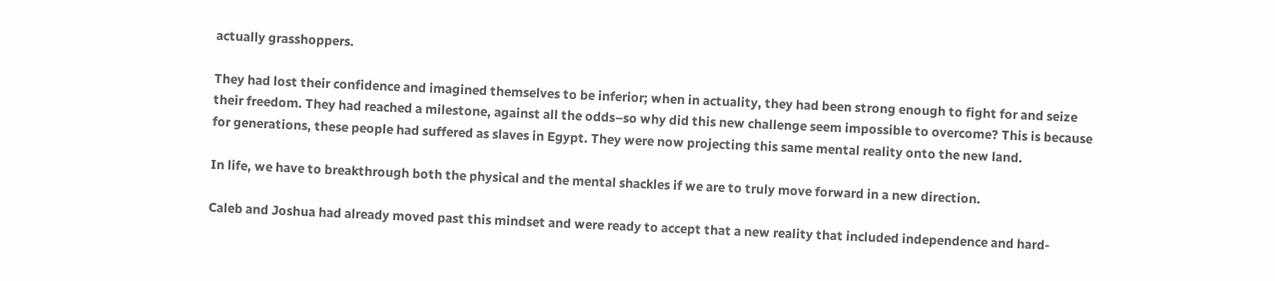actually grasshoppers.

They had lost their confidence and imagined themselves to be inferior; when in actuality, they had been strong enough to fight for and seize their freedom. They had reached a milestone, against all the odds–so why did this new challenge seem impossible to overcome? This is because for generations, these people had suffered as slaves in Egypt. They were now projecting this same mental reality onto the new land.

In life, we have to breakthrough both the physical and the mental shackles if we are to truly move forward in a new direction.

Caleb and Joshua had already moved past this mindset and were ready to accept that a new reality that included independence and hard-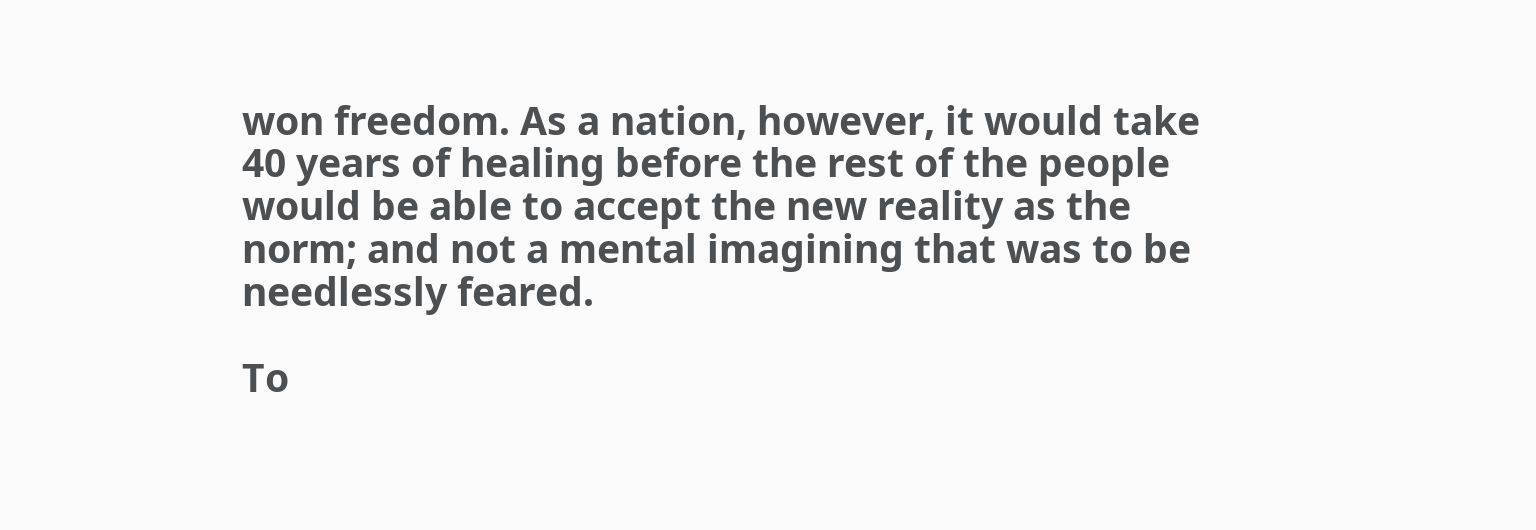won freedom. As a nation, however, it would take 40 years of healing before the rest of the people would be able to accept the new reality as the norm; and not a mental imagining that was to be needlessly feared.

To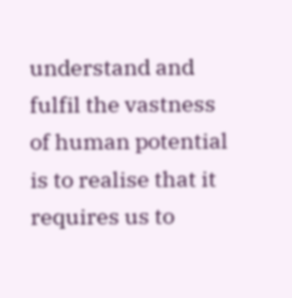understand and fulfil the vastness of human potential is to realise that it requires us to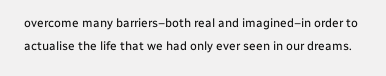overcome many barriers–both real and imagined–in order to actualise the life that we had only ever seen in our dreams.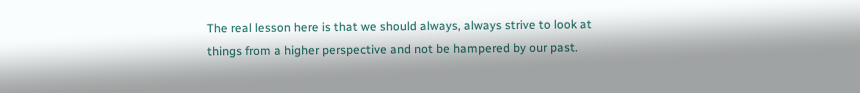The real lesson here is that we should always, always strive to look at things from a higher perspective and not be hampered by our past.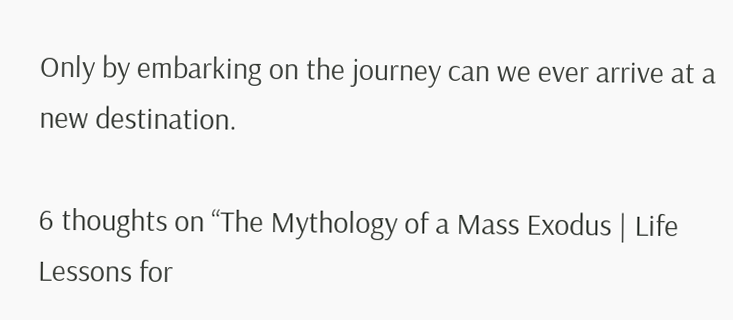Only by embarking on the journey can we ever arrive at a new destination.

6 thoughts on “The Mythology of a Mass Exodus | Life Lessons for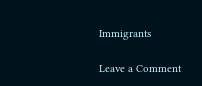Immigrants

Leave a Comment